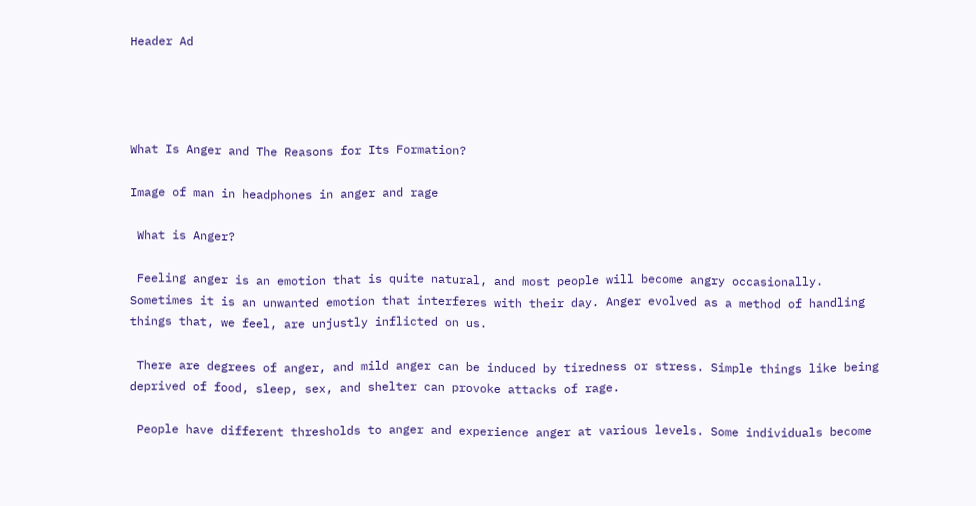Header Ad




What Is Anger and The Reasons for Its Formation?

Image of man in headphones in anger and rage

 What is Anger?

 Feeling anger is an emotion that is quite natural, and most people will become angry occasionally. Sometimes it is an unwanted emotion that interferes with their day. Anger evolved as a method of handling things that, we feel, are unjustly inflicted on us.

 There are degrees of anger, and mild anger can be induced by tiredness or stress. Simple things like being deprived of food, sleep, sex, and shelter can provoke attacks of rage.

 People have different thresholds to anger and experience anger at various levels. Some individuals become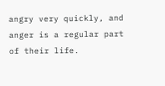angry very quickly, and anger is a regular part of their life.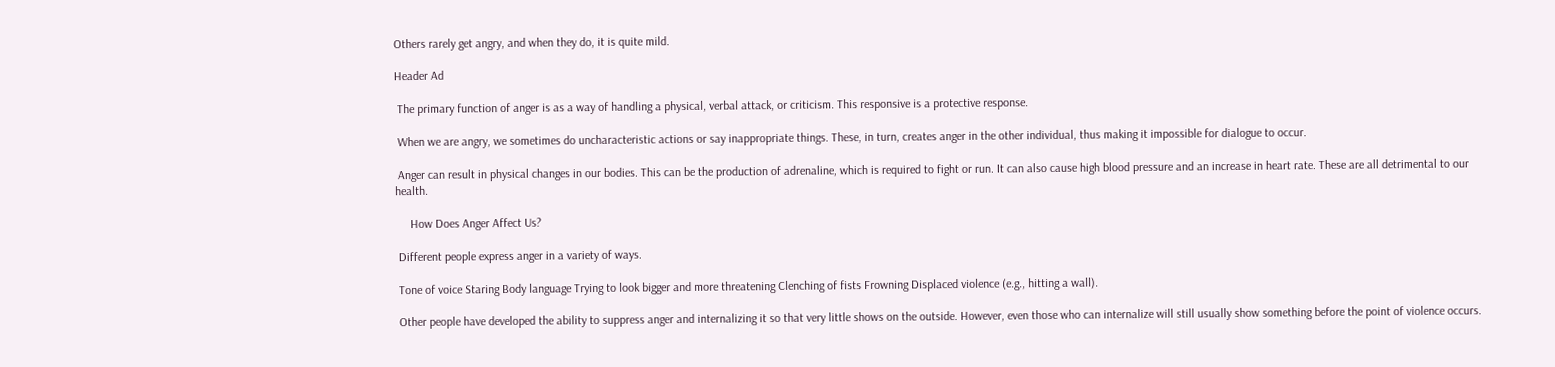Others rarely get angry, and when they do, it is quite mild.

Header Ad

 The primary function of anger is as a way of handling a physical, verbal attack, or criticism. This responsive is a protective response.

 When we are angry, we sometimes do uncharacteristic actions or say inappropriate things. These, in turn, creates anger in the other individual, thus making it impossible for dialogue to occur.

 Anger can result in physical changes in our bodies. This can be the production of adrenaline, which is required to fight or run. It can also cause high blood pressure and an increase in heart rate. These are all detrimental to our health.

     How Does Anger Affect Us?

 Different people express anger in a variety of ways.

 Tone of voice Staring Body language Trying to look bigger and more threatening Clenching of fists Frowning Displaced violence (e.g., hitting a wall).

 Other people have developed the ability to suppress anger and internalizing it so that very little shows on the outside. However, even those who can internalize will still usually show something before the point of violence occurs.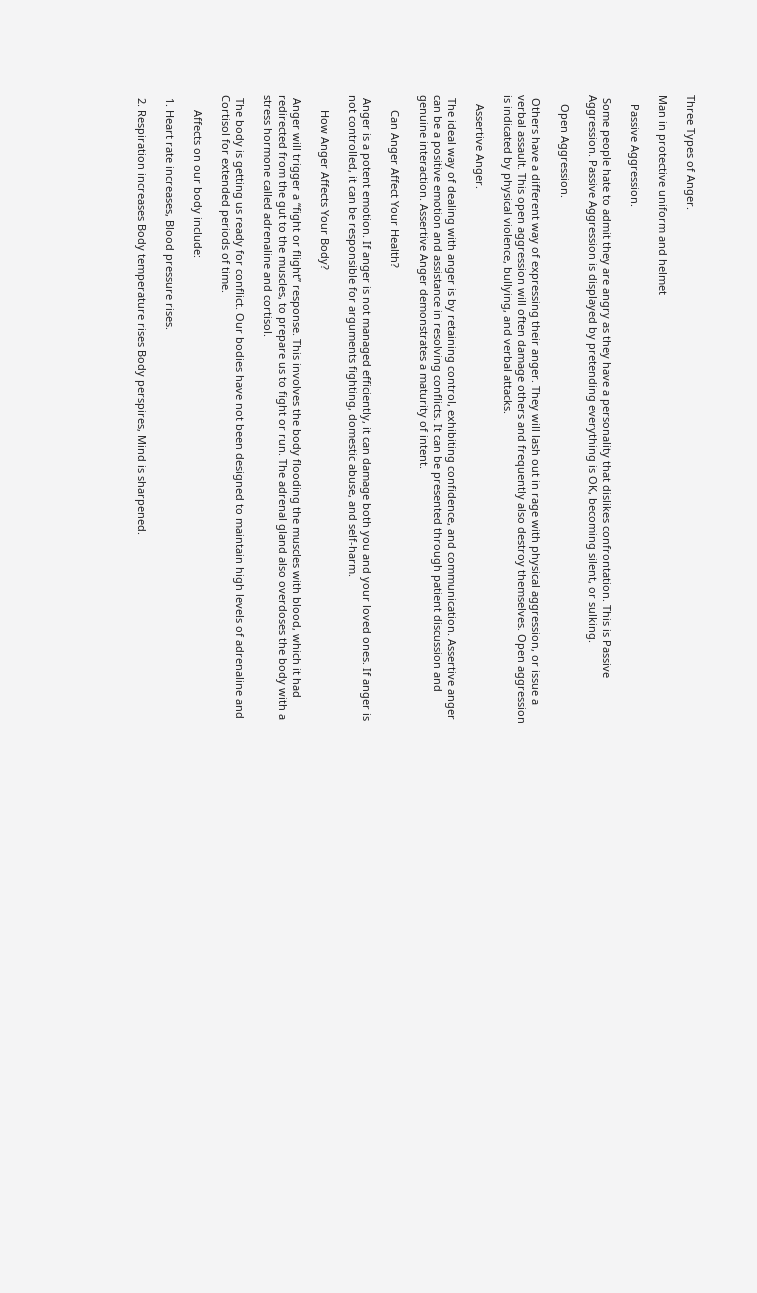Three Types of Anger.

Man in protective uniform and helmet

   Passive Aggression.

 Some people hate to admit they are angry as they have a personality that dislikes confrontation. This is Passive Aggression. Passive Aggression is displayed by pretending everything is OK, becoming silent, or sulking.

   Open Aggression.

 Others have a different way of expressing their anger. They will lash out in rage with physical aggression, or issue a verbal assault. This open aggression will often damage others and frequently also destroy themselves. Open aggression is indicated by physical violence, bullying, and verbal attacks.

   Assertive Anger.

 The ideal way of dealing with anger is by retaining control, exhibiting confidence, and communication. Assertive anger can be a positive emotion and assistance in resolving conflicts. It can be presented through patient discussion and genuine interaction. Assertive Anger demonstrates a maturity of intent.

     Can Anger Affect Your Health?

 Anger is a potent emotion. If anger is not managed efficiently, it can damage both you and your loved ones. If anger is not controlled, it can be responsible for arguments fighting, domestic abuse, and self-harm.

     How Anger Affects Your Body?

 Anger will trigger a “fight or flight” response. This involves the body flooding the muscles with blood, which it had redirected from the gut to the muscles, to prepare us to fight or run. The adrenal gland also overdoses the body with a stress hormone called adrenaline and cortisol.

 The body is getting us ready for conflict. Our bodies have not been designed to maintain high levels of adrenaline and Cortisol for extended periods of time.

     Affects on our body include:

 1. Heart rate increases, Blood pressure rises.

 2. Respiration increases Body temperature rises Body perspires, Mind is sharpened.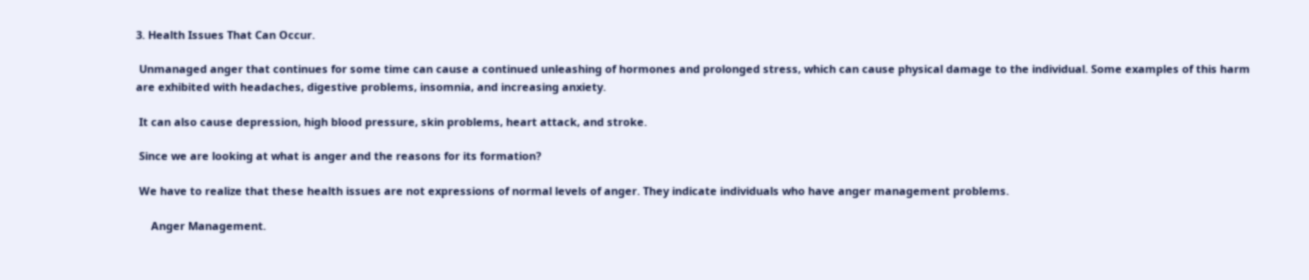3. Health Issues That Can Occur.

 Unmanaged anger that continues for some time can cause a continued unleashing of hormones and prolonged stress, which can cause physical damage to the individual. Some examples of this harm are exhibited with headaches, digestive problems, insomnia, and increasing anxiety.

 It can also cause depression, high blood pressure, skin problems, heart attack, and stroke.

 Since we are looking at what is anger and the reasons for its formation?

 We have to realize that these health issues are not expressions of normal levels of anger. They indicate individuals who have anger management problems.

     Anger Management.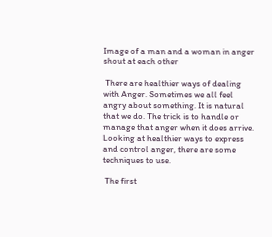Image of a man and a woman in anger shout at each other

 There are healthier ways of dealing with Anger. Sometimes we all feel angry about something. It is natural that we do. The trick is to handle or manage that anger when it does arrive. Looking at healthier ways to express and control anger, there are some techniques to use.

 The first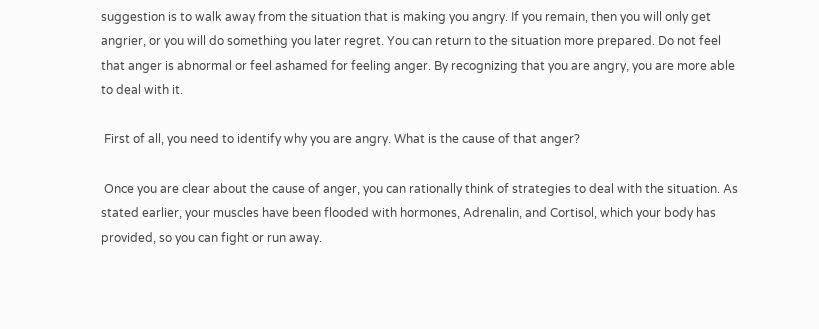suggestion is to walk away from the situation that is making you angry. If you remain, then you will only get angrier, or you will do something you later regret. You can return to the situation more prepared. Do not feel that anger is abnormal or feel ashamed for feeling anger. By recognizing that you are angry, you are more able to deal with it.

 First of all, you need to identify why you are angry. What is the cause of that anger?

 Once you are clear about the cause of anger, you can rationally think of strategies to deal with the situation. As stated earlier, your muscles have been flooded with hormones, Adrenalin, and Cortisol, which your body has provided, so you can fight or run away.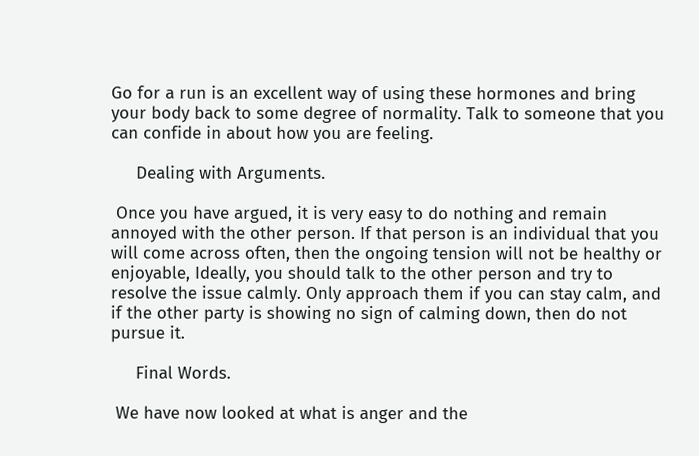Go for a run is an excellent way of using these hormones and bring your body back to some degree of normality. Talk to someone that you can confide in about how you are feeling.

     Dealing with Arguments.

 Once you have argued, it is very easy to do nothing and remain annoyed with the other person. If that person is an individual that you will come across often, then the ongoing tension will not be healthy or enjoyable, Ideally, you should talk to the other person and try to resolve the issue calmly. Only approach them if you can stay calm, and if the other party is showing no sign of calming down, then do not pursue it.

     Final Words.

 We have now looked at what is anger and the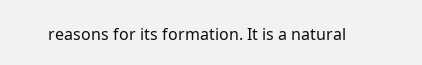reasons for its formation. It is a natural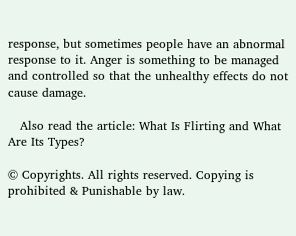response, but sometimes people have an abnormal response to it. Anger is something to be managed and controlled so that the unhealthy effects do not cause damage.

   Also read the article: What Is Flirting and What Are Its Types?

© Copyrights. All rights reserved. Copying is prohibited & Punishable by law.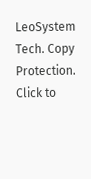LeoSystem Tech. Copy Protection.
Click to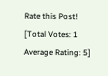Rate this Post!
[Total Votes: 1 Average Rating: 5]